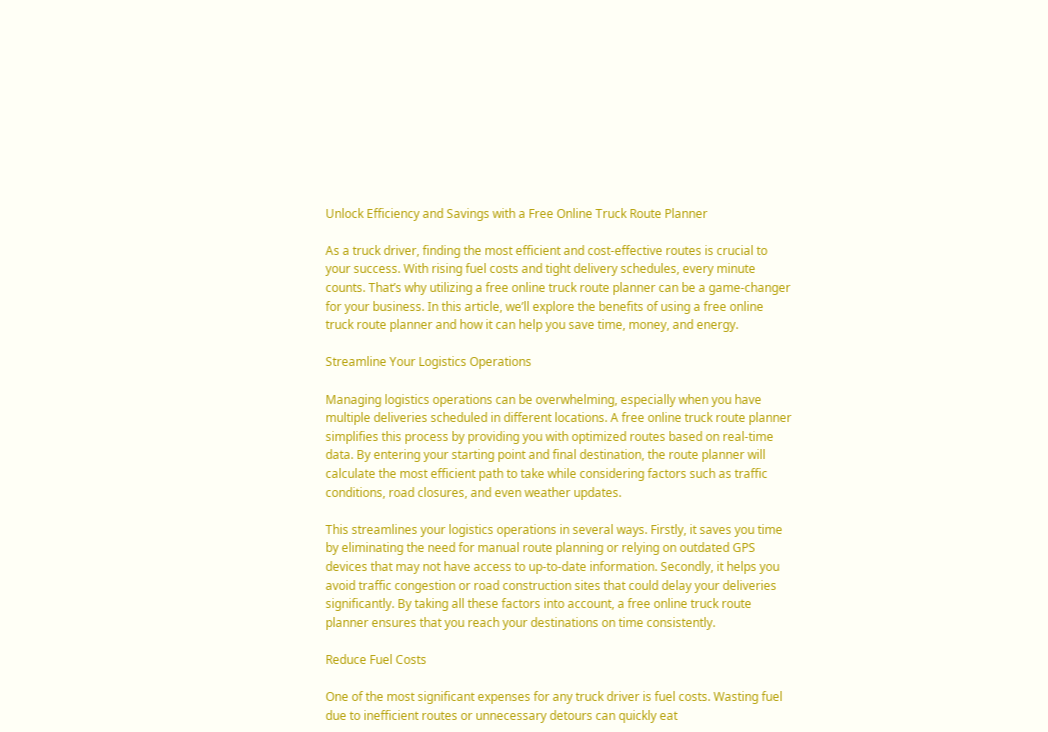Unlock Efficiency and Savings with a Free Online Truck Route Planner

As a truck driver, finding the most efficient and cost-effective routes is crucial to your success. With rising fuel costs and tight delivery schedules, every minute counts. That’s why utilizing a free online truck route planner can be a game-changer for your business. In this article, we’ll explore the benefits of using a free online truck route planner and how it can help you save time, money, and energy.

Streamline Your Logistics Operations

Managing logistics operations can be overwhelming, especially when you have multiple deliveries scheduled in different locations. A free online truck route planner simplifies this process by providing you with optimized routes based on real-time data. By entering your starting point and final destination, the route planner will calculate the most efficient path to take while considering factors such as traffic conditions, road closures, and even weather updates.

This streamlines your logistics operations in several ways. Firstly, it saves you time by eliminating the need for manual route planning or relying on outdated GPS devices that may not have access to up-to-date information. Secondly, it helps you avoid traffic congestion or road construction sites that could delay your deliveries significantly. By taking all these factors into account, a free online truck route planner ensures that you reach your destinations on time consistently.

Reduce Fuel Costs

One of the most significant expenses for any truck driver is fuel costs. Wasting fuel due to inefficient routes or unnecessary detours can quickly eat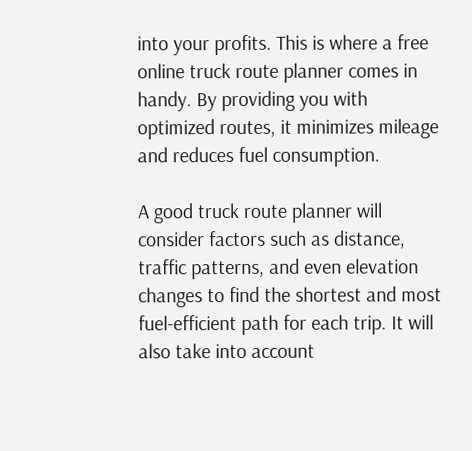into your profits. This is where a free online truck route planner comes in handy. By providing you with optimized routes, it minimizes mileage and reduces fuel consumption.

A good truck route planner will consider factors such as distance, traffic patterns, and even elevation changes to find the shortest and most fuel-efficient path for each trip. It will also take into account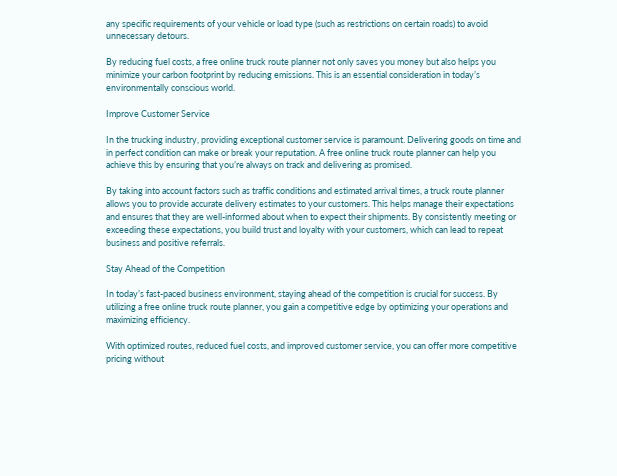any specific requirements of your vehicle or load type (such as restrictions on certain roads) to avoid unnecessary detours.

By reducing fuel costs, a free online truck route planner not only saves you money but also helps you minimize your carbon footprint by reducing emissions. This is an essential consideration in today’s environmentally conscious world.

Improve Customer Service

In the trucking industry, providing exceptional customer service is paramount. Delivering goods on time and in perfect condition can make or break your reputation. A free online truck route planner can help you achieve this by ensuring that you’re always on track and delivering as promised.

By taking into account factors such as traffic conditions and estimated arrival times, a truck route planner allows you to provide accurate delivery estimates to your customers. This helps manage their expectations and ensures that they are well-informed about when to expect their shipments. By consistently meeting or exceeding these expectations, you build trust and loyalty with your customers, which can lead to repeat business and positive referrals.

Stay Ahead of the Competition

In today’s fast-paced business environment, staying ahead of the competition is crucial for success. By utilizing a free online truck route planner, you gain a competitive edge by optimizing your operations and maximizing efficiency.

With optimized routes, reduced fuel costs, and improved customer service, you can offer more competitive pricing without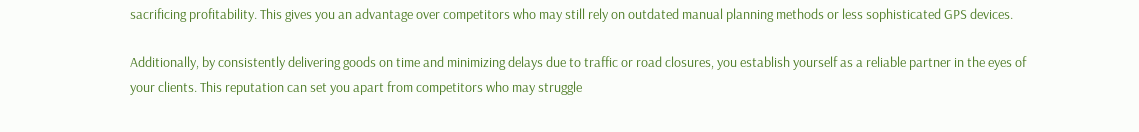sacrificing profitability. This gives you an advantage over competitors who may still rely on outdated manual planning methods or less sophisticated GPS devices.

Additionally, by consistently delivering goods on time and minimizing delays due to traffic or road closures, you establish yourself as a reliable partner in the eyes of your clients. This reputation can set you apart from competitors who may struggle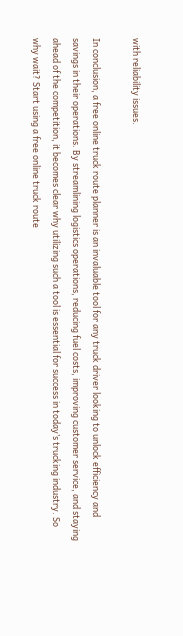with reliability issues.

In conclusion, a free online truck route planner is an invaluable tool for any truck driver looking to unlock efficiency and savings in their operations. By streamlining logistics operations, reducing fuel costs, improving customer service, and staying ahead of the competition, it becomes clear why utilizing such a tool is essential for success in today’s trucking industry. So why wait? Start using a free online truck route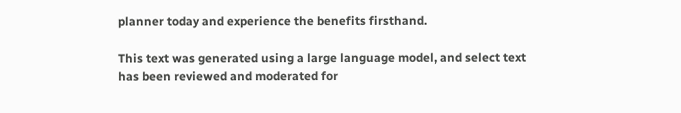planner today and experience the benefits firsthand.

This text was generated using a large language model, and select text has been reviewed and moderated for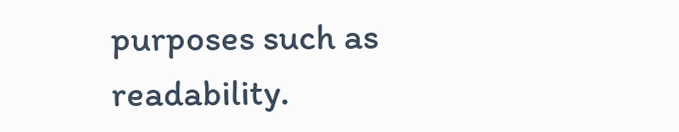purposes such as readability.